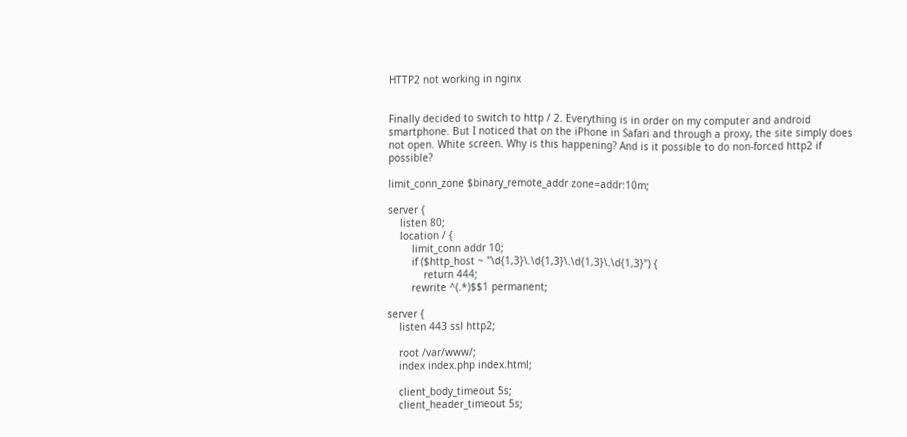HTTP2 not working in nginx


Finally decided to switch to http / 2. Everything is in order on my computer and android smartphone. But I noticed that on the iPhone in Safari and through a proxy, the site simply does not open. White screen. Why is this happening? And is it possible to do non-forced http2 if possible?

limit_conn_zone $binary_remote_addr zone=addr:10m;

server {
    listen 80;
    location / {
        limit_conn addr 10;
        if ($http_host ~ "\d{1,3}\.\d{1,3}\.\d{1,3}\.\d{1,3}") {
            return 444;
        rewrite ^(.*)$$1 permanent;

server {
    listen 443 ssl http2;

    root /var/www/;
    index index.php index.html;

    client_body_timeout 5s;
    client_header_timeout 5s;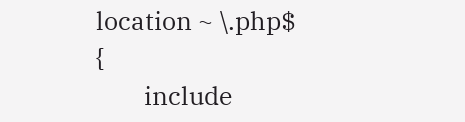location ~ \.php$ {
        include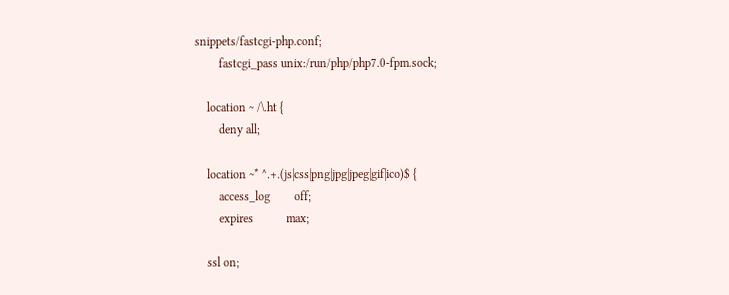snippets/fastcgi-php.conf;
        fastcgi_pass unix:/run/php/php7.0-fpm.sock;

    location ~ /\.ht {
        deny all;

    location ~* ^.+.(js|css|png|jpg|jpeg|gif|ico)$ {
        access_log        off;
        expires           max;

    ssl on;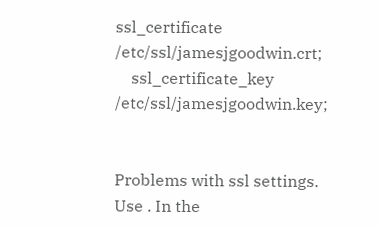ssl_certificate         /etc/ssl/jamesjgoodwin.crt;
    ssl_certificate_key     /etc/ssl/jamesjgoodwin.key;


Problems with ssl settings. Use . In the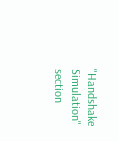"Handshake Simulation" section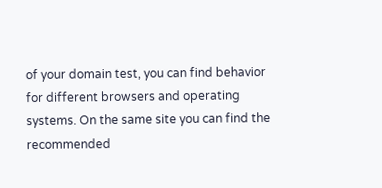of your domain test, you can find behavior for different browsers and operating systems. On the same site you can find the recommended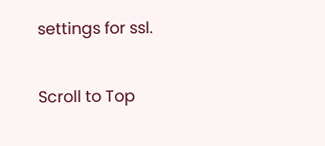settings for ssl.

Scroll to Top